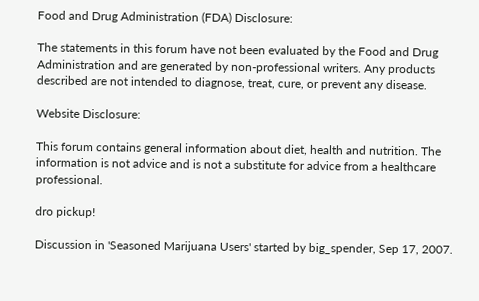Food and Drug Administration (FDA) Disclosure:

The statements in this forum have not been evaluated by the Food and Drug Administration and are generated by non-professional writers. Any products described are not intended to diagnose, treat, cure, or prevent any disease.

Website Disclosure:

This forum contains general information about diet, health and nutrition. The information is not advice and is not a substitute for advice from a healthcare professional.

dro pickup!

Discussion in 'Seasoned Marijuana Users' started by big_spender, Sep 17, 2007.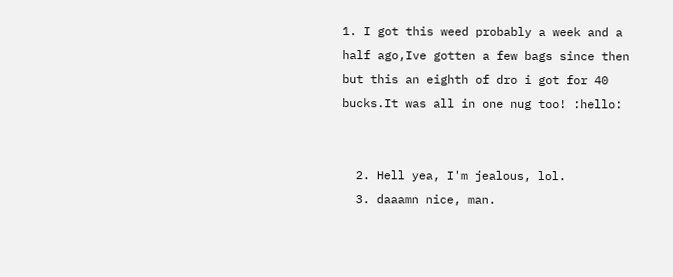1. I got this weed probably a week and a half ago,Ive gotten a few bags since then but this an eighth of dro i got for 40 bucks.It was all in one nug too! :hello:


  2. Hell yea, I'm jealous, lol.
  3. daaamn nice, man.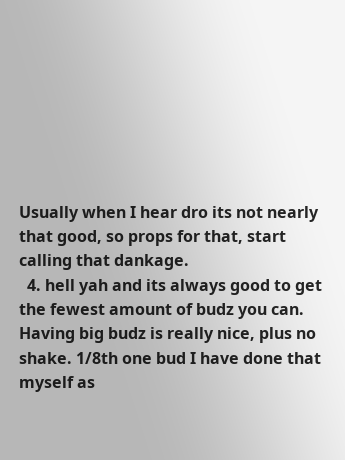Usually when I hear dro its not nearly that good, so props for that, start calling that dankage.
  4. hell yah and its always good to get the fewest amount of budz you can. Having big budz is really nice, plus no shake. 1/8th one bud I have done that myself as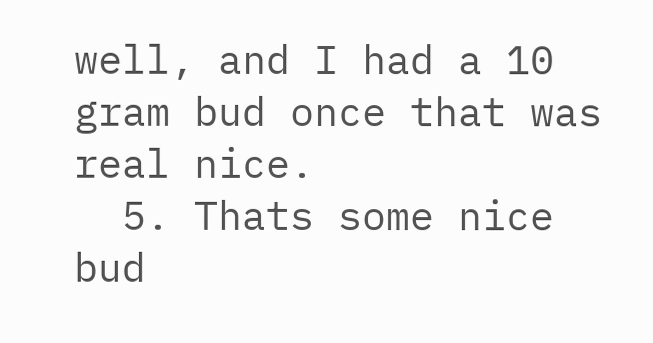well, and I had a 10 gram bud once that was real nice.
  5. Thats some nice bud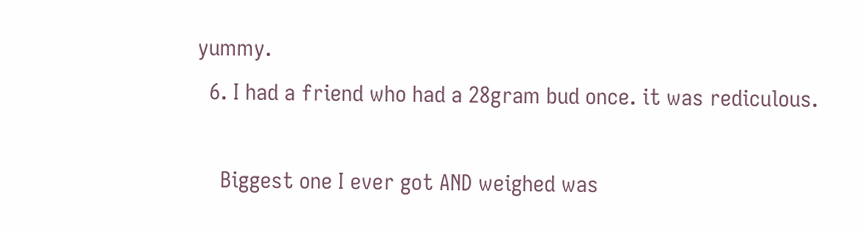yummy.
  6. I had a friend who had a 28gram bud once. it was rediculous.

    Biggest one I ever got AND weighed was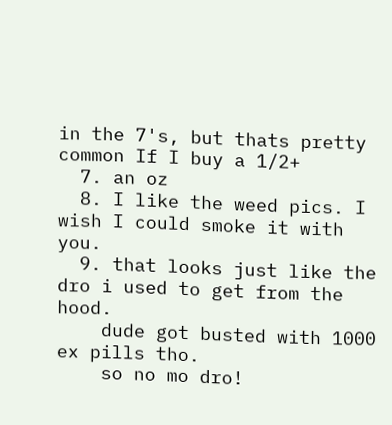in the 7's, but thats pretty common If I buy a 1/2+
  7. an oz
  8. I like the weed pics. I wish I could smoke it with you.
  9. that looks just like the dro i used to get from the hood.
    dude got busted with 1000 ex pills tho.
    so no mo dro!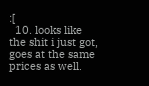:[
  10. looks like the shit i just got, goes at the same prices as well.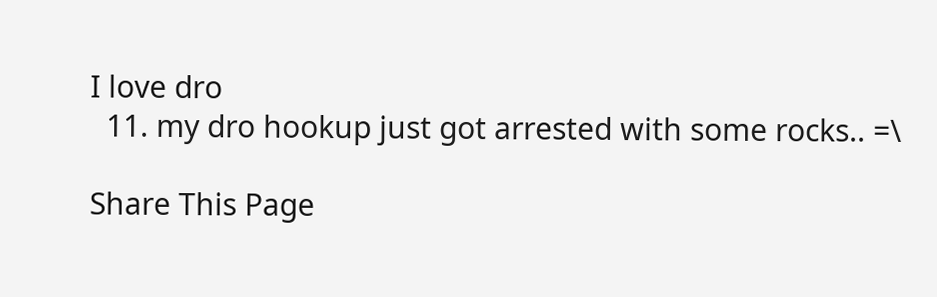I love dro
  11. my dro hookup just got arrested with some rocks.. =\

Share This Page